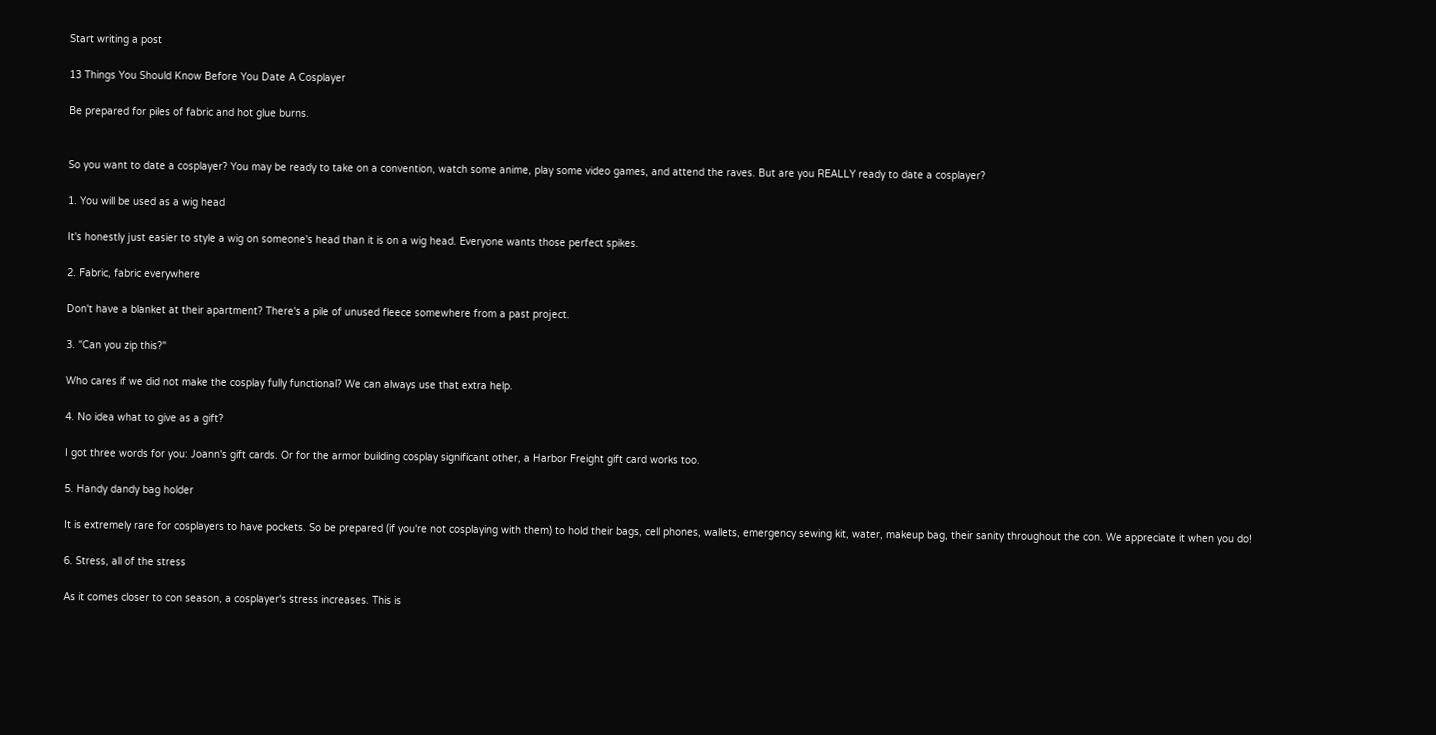Start writing a post

13 Things You Should Know Before You Date A Cosplayer

Be prepared for piles of fabric and hot glue burns.


So you want to date a cosplayer? You may be ready to take on a convention, watch some anime, play some video games, and attend the raves. But are you REALLY ready to date a cosplayer?

1. You will be used as a wig head

It's honestly just easier to style a wig on someone's head than it is on a wig head. Everyone wants those perfect spikes.

2. Fabric, fabric everywhere

Don't have a blanket at their apartment? There's a pile of unused fleece somewhere from a past project.

3. "Can you zip this?"

Who cares if we did not make the cosplay fully functional? We can always use that extra help.

4. No idea what to give as a gift?

I got three words for you: Joann's gift cards. Or for the armor building cosplay significant other, a Harbor Freight gift card works too.

5. Handy dandy bag holder

It is extremely rare for cosplayers to have pockets. So be prepared (if you're not cosplaying with them) to hold their bags, cell phones, wallets, emergency sewing kit, water, makeup bag, their sanity throughout the con. We appreciate it when you do!

6. Stress, all of the stress

As it comes closer to con season, a cosplayer's stress increases. This is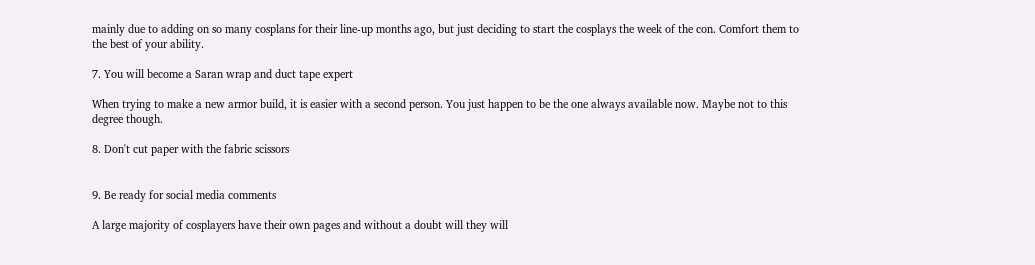mainly due to adding on so many cosplans for their line-up months ago, but just deciding to start the cosplays the week of the con. Comfort them to the best of your ability.

7. You will become a Saran wrap and duct tape expert

When trying to make a new armor build, it is easier with a second person. You just happen to be the one always available now. Maybe not to this degree though.

8. Don't cut paper with the fabric scissors


9. Be ready for social media comments

A large majority of cosplayers have their own pages and without a doubt will they will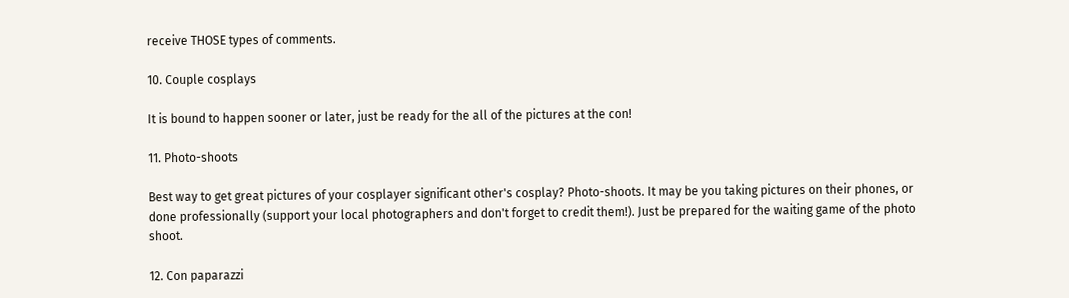receive THOSE types of comments.

10. Couple cosplays

It is bound to happen sooner or later, just be ready for the all of the pictures at the con!

11. Photo-shoots

Best way to get great pictures of your cosplayer significant other's cosplay? Photo-shoots. It may be you taking pictures on their phones, or done professionally (support your local photographers and don't forget to credit them!). Just be prepared for the waiting game of the photo shoot.

12. Con paparazzi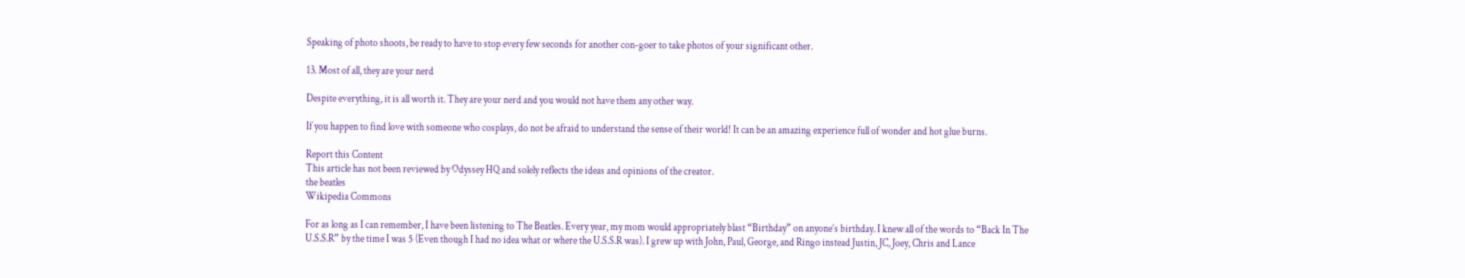Speaking of photo shoots, be ready to have to stop every few seconds for another con-goer to take photos of your significant other.

13. Most of all, they are your nerd

Despite everything, it is all worth it. They are your nerd and you would not have them any other way.

If you happen to find love with someone who cosplays, do not be afraid to understand the sense of their world! It can be an amazing experience full of wonder and hot glue burns.

Report this Content
This article has not been reviewed by Odyssey HQ and solely reflects the ideas and opinions of the creator.
the beatles
Wikipedia Commons

For as long as I can remember, I have been listening to The Beatles. Every year, my mom would appropriately blast “Birthday” on anyone’s birthday. I knew all of the words to “Back In The U.S.S.R” by the time I was 5 (Even though I had no idea what or where the U.S.S.R was). I grew up with John, Paul, George, and Ringo instead Justin, JC, Joey, Chris and Lance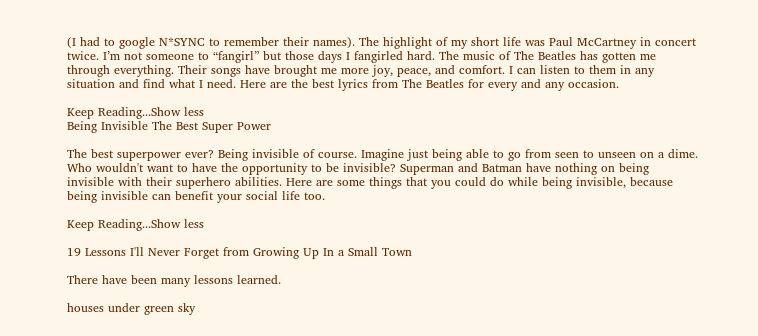(I had to google N*SYNC to remember their names). The highlight of my short life was Paul McCartney in concert twice. I’m not someone to “fangirl” but those days I fangirled hard. The music of The Beatles has gotten me through everything. Their songs have brought me more joy, peace, and comfort. I can listen to them in any situation and find what I need. Here are the best lyrics from The Beatles for every and any occasion.

Keep Reading...Show less
Being Invisible The Best Super Power

The best superpower ever? Being invisible of course. Imagine just being able to go from seen to unseen on a dime. Who wouldn't want to have the opportunity to be invisible? Superman and Batman have nothing on being invisible with their superhero abilities. Here are some things that you could do while being invisible, because being invisible can benefit your social life too.

Keep Reading...Show less

19 Lessons I'll Never Forget from Growing Up In a Small Town

There have been many lessons learned.

houses under green sky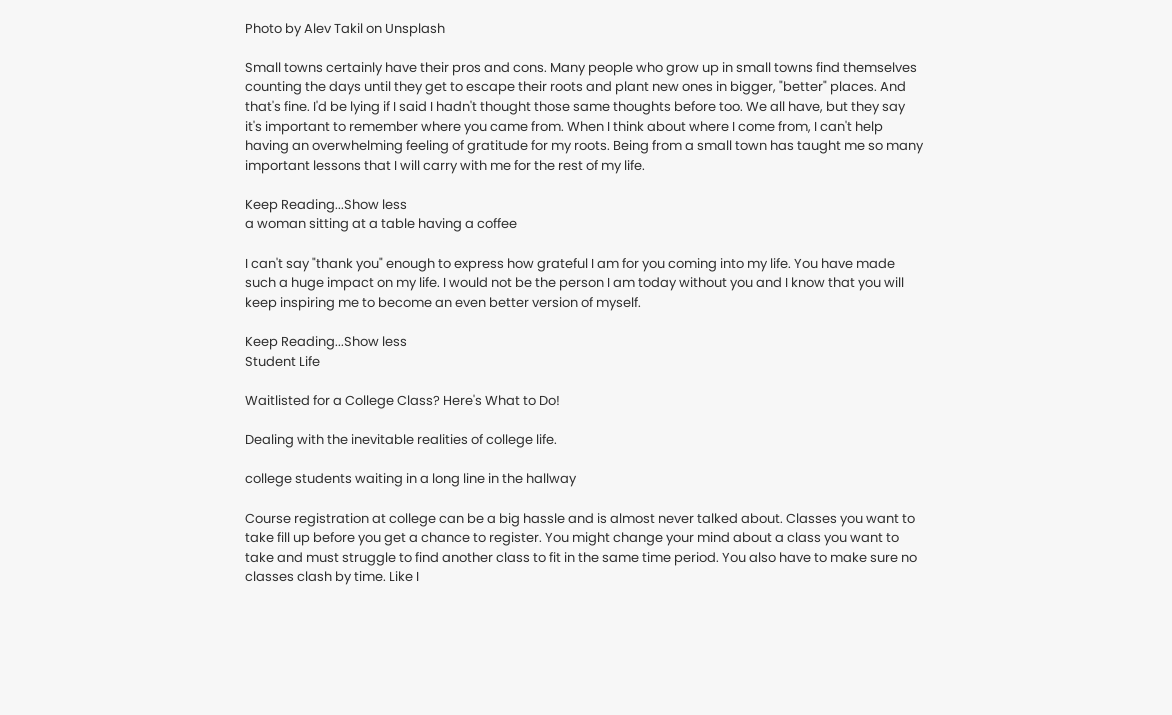Photo by Alev Takil on Unsplash

Small towns certainly have their pros and cons. Many people who grow up in small towns find themselves counting the days until they get to escape their roots and plant new ones in bigger, "better" places. And that's fine. I'd be lying if I said I hadn't thought those same thoughts before too. We all have, but they say it's important to remember where you came from. When I think about where I come from, I can't help having an overwhelming feeling of gratitude for my roots. Being from a small town has taught me so many important lessons that I will carry with me for the rest of my life.

Keep Reading...Show less
a woman sitting at a table having a coffee

I can't say "thank you" enough to express how grateful I am for you coming into my life. You have made such a huge impact on my life. I would not be the person I am today without you and I know that you will keep inspiring me to become an even better version of myself.

Keep Reading...Show less
Student Life

Waitlisted for a College Class? Here's What to Do!

Dealing with the inevitable realities of college life.

college students waiting in a long line in the hallway

Course registration at college can be a big hassle and is almost never talked about. Classes you want to take fill up before you get a chance to register. You might change your mind about a class you want to take and must struggle to find another class to fit in the same time period. You also have to make sure no classes clash by time. Like I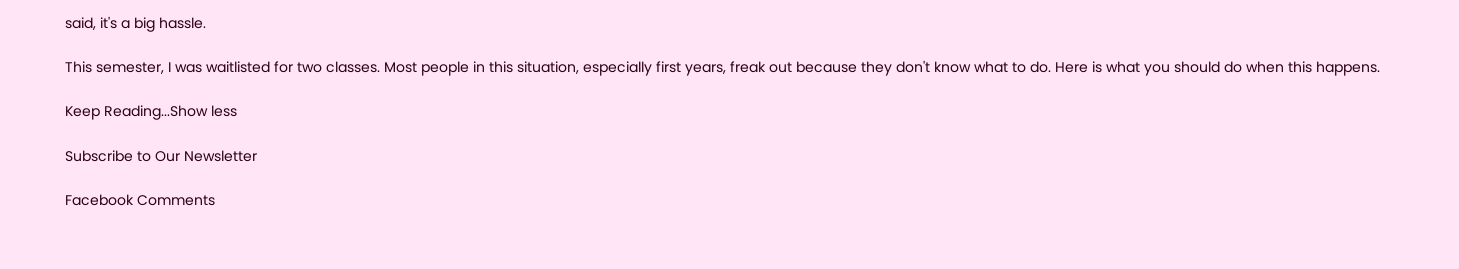said, it's a big hassle.

This semester, I was waitlisted for two classes. Most people in this situation, especially first years, freak out because they don't know what to do. Here is what you should do when this happens.

Keep Reading...Show less

Subscribe to Our Newsletter

Facebook Comments